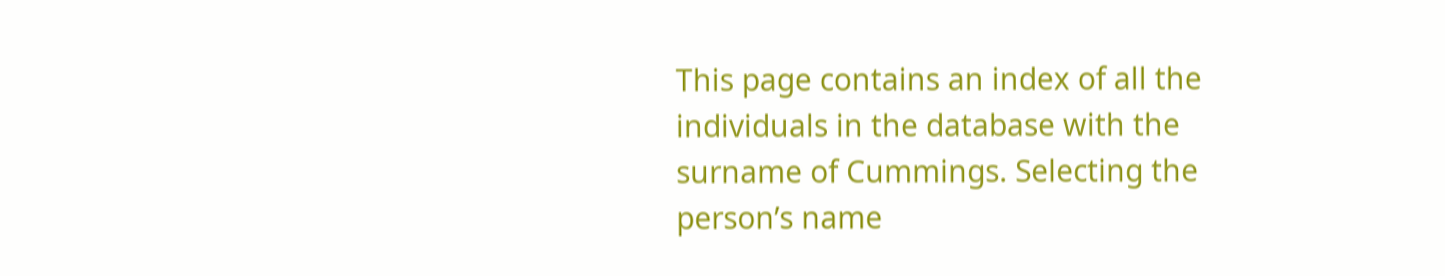This page contains an index of all the individuals in the database with the surname of Cummings. Selecting the person’s name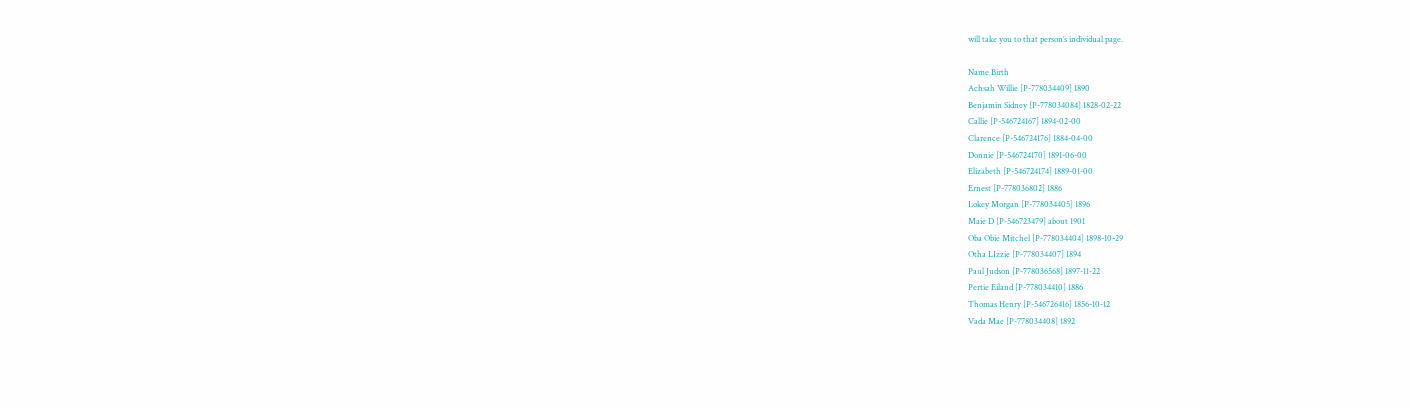will take you to that person’s individual page.

Name Birth
Achsah Willie [P-778034409] 1890
Benjamin Sidney [P-778034084] 1828-02-22
Callie [P-546724167] 1894-02-00
Clarence [P-546724176] 1884-04-00
Donnie [P-546724170] 1891-06-00
Elizabeth [P-546724174] 1889-01-00
Ernest [P-778036802] 1886
Lokey Morgan [P-778034405] 1896
Maie D [P-546723479] about 1901
Oba Obie Mitchel [P-778034404] 1898-10-29
Otha LIzzie [P-778034407] 1894
Paul Judson [P-778036568] 1897-11-22
Pertie Eiland [P-778034410] 1886
Thomas Henry [P-546726416] 1856-10-12
Vada Mae [P-778034408] 1892